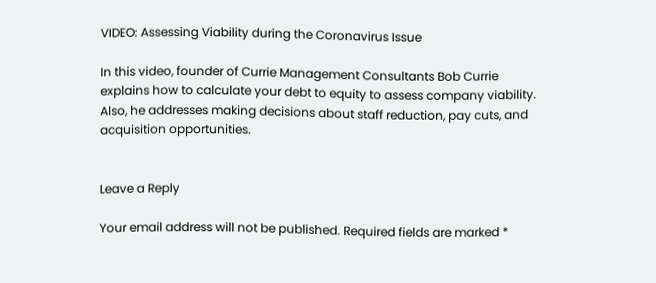VIDEO: Assessing Viability during the Coronavirus Issue

In this video, founder of Currie Management Consultants Bob Currie explains how to calculate your debt to equity to assess company viability. Also, he addresses making decisions about staff reduction, pay cuts, and acquisition opportunities.


Leave a Reply

Your email address will not be published. Required fields are marked *